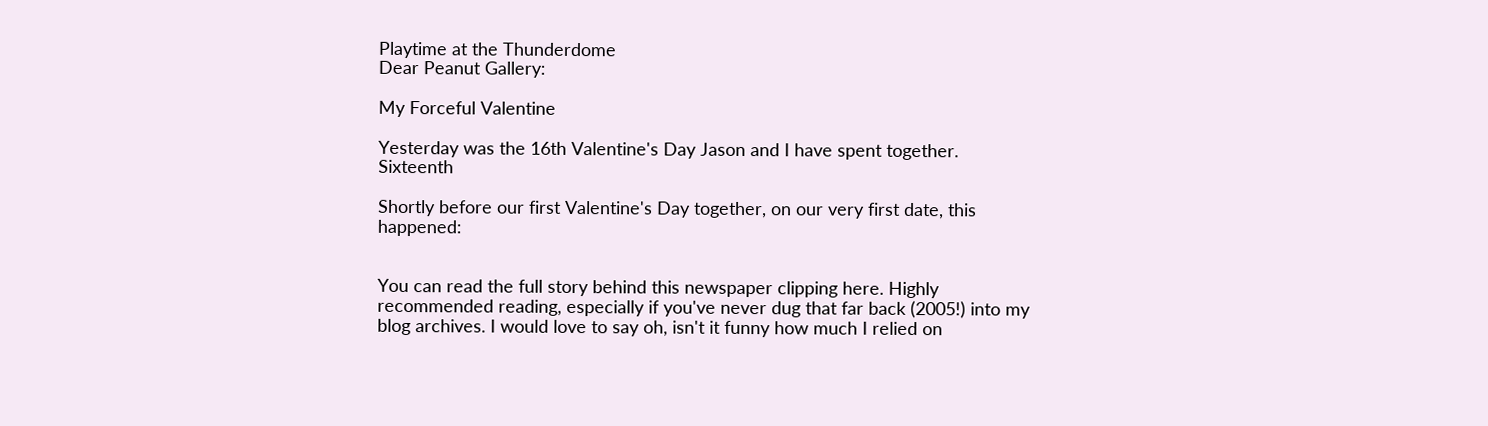Playtime at the Thunderdome
Dear Peanut Gallery:

My Forceful Valentine

Yesterday was the 16th Valentine's Day Jason and I have spent together. Sixteenth

Shortly before our first Valentine's Day together, on our very first date, this happened:


You can read the full story behind this newspaper clipping here. Highly recommended reading, especially if you've never dug that far back (2005!) into my blog archives. I would love to say oh, isn't it funny how much I relied on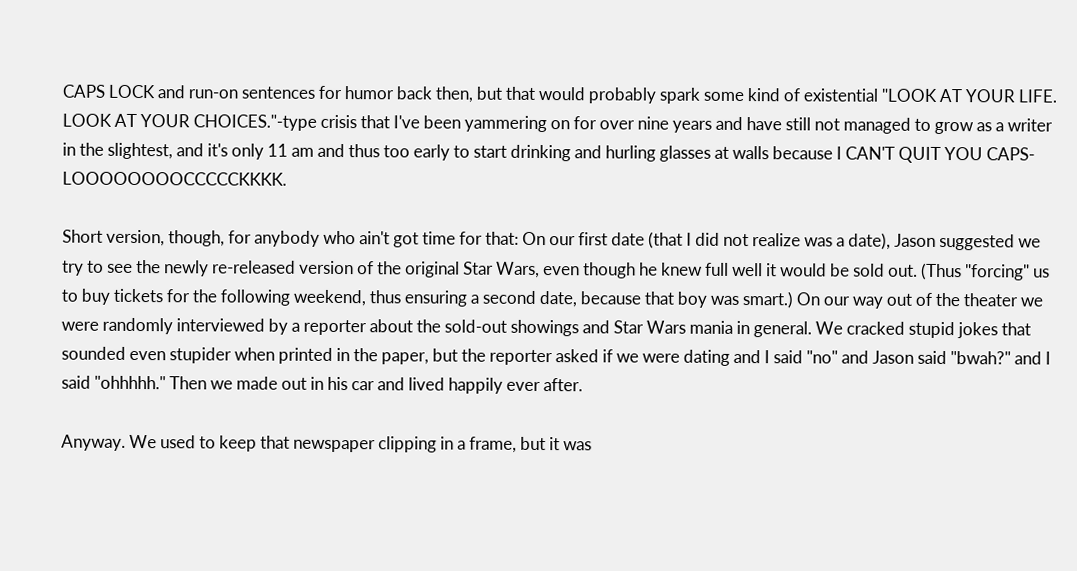CAPS LOCK and run-on sentences for humor back then, but that would probably spark some kind of existential "LOOK AT YOUR LIFE. LOOK AT YOUR CHOICES."-type crisis that I've been yammering on for over nine years and have still not managed to grow as a writer in the slightest, and it's only 11 am and thus too early to start drinking and hurling glasses at walls because I CAN'T QUIT YOU CAPS-LOOOOOOOOCCCCCKKKK.

Short version, though, for anybody who ain't got time for that: On our first date (that I did not realize was a date), Jason suggested we try to see the newly re-released version of the original Star Wars, even though he knew full well it would be sold out. (Thus "forcing" us to buy tickets for the following weekend, thus ensuring a second date, because that boy was smart.) On our way out of the theater we were randomly interviewed by a reporter about the sold-out showings and Star Wars mania in general. We cracked stupid jokes that sounded even stupider when printed in the paper, but the reporter asked if we were dating and I said "no" and Jason said "bwah?" and I said "ohhhhh." Then we made out in his car and lived happily ever after.

Anyway. We used to keep that newspaper clipping in a frame, but it was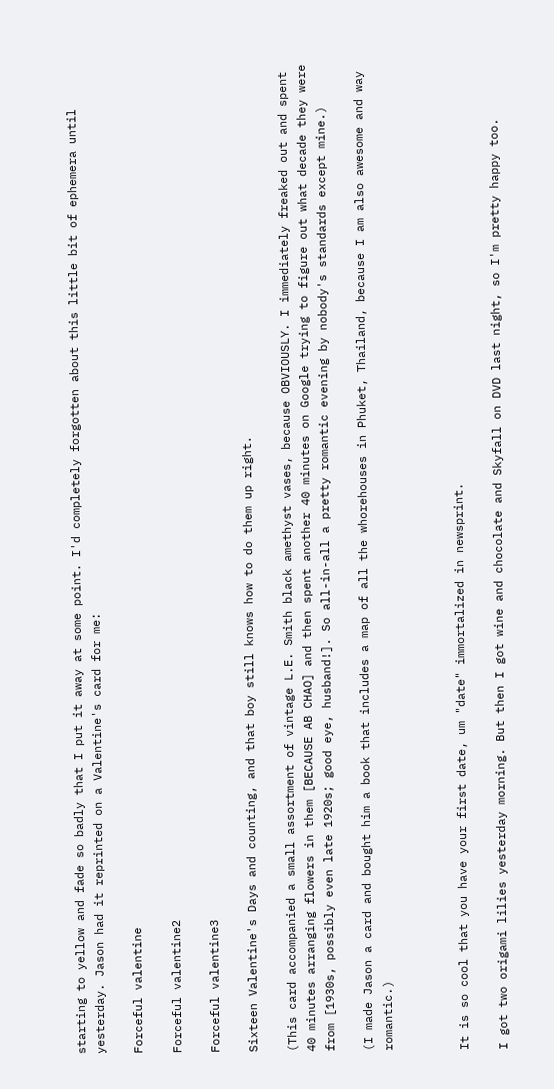starting to yellow and fade so badly that I put it away at some point. I'd completely forgotten about this little bit of ephemera until yesterday. Jason had it reprinted on a Valentine's card for me:

Forceful valentine

Forceful valentine2

Forceful valentine3

Sixteen Valentine's Days and counting, and that boy still knows how to do them up right.

(This card accompanied a small assortment of vintage L.E. Smith black amethyst vases, because OBVIOUSLY. I immediately freaked out and spent 40 minutes arranging flowers in them [BECAUSE AB CHAO] and then spent another 40 minutes on Google trying to figure out what decade they were from [1930s, possibly even late 1920s; good eye, husband!]. So all-in-all a pretty romantic evening by nobody's standards except mine.)

(I made Jason a card and bought him a book that includes a map of all the whorehouses in Phuket, Thailand, because I am also awesome and way romantic.)



It is so cool that you have your first date, um "date" immortalized in newsprint.

I got two origami lilies yesterday morning. But then I got wine and chocolate and Skyfall on DVD last night, so I'm pretty happy too.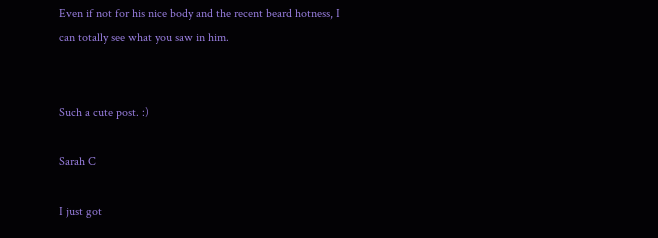Even if not for his nice body and the recent beard hotness, I can totally see what you saw in him.


Such a cute post. :)

Sarah C

I just got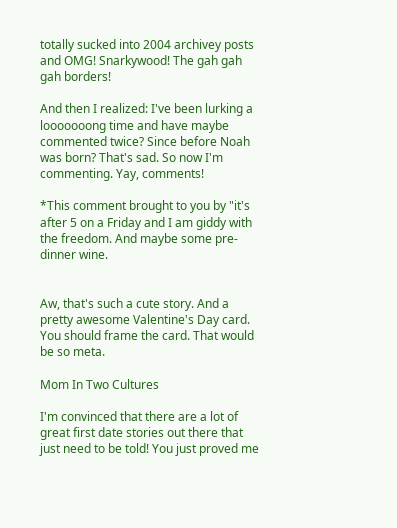totally sucked into 2004 archivey posts and OMG! Snarkywood! The gah gah gah borders!

And then I realized: I've been lurking a looooooong time and have maybe commented twice? Since before Noah was born? That's sad. So now I'm commenting. Yay, comments!

*This comment brought to you by "it's after 5 on a Friday and I am giddy with the freedom. And maybe some pre-dinner wine.


Aw, that's such a cute story. And a pretty awesome Valentine's Day card. You should frame the card. That would be so meta.

Mom In Two Cultures

I'm convinced that there are a lot of great first date stories out there that just need to be told! You just proved me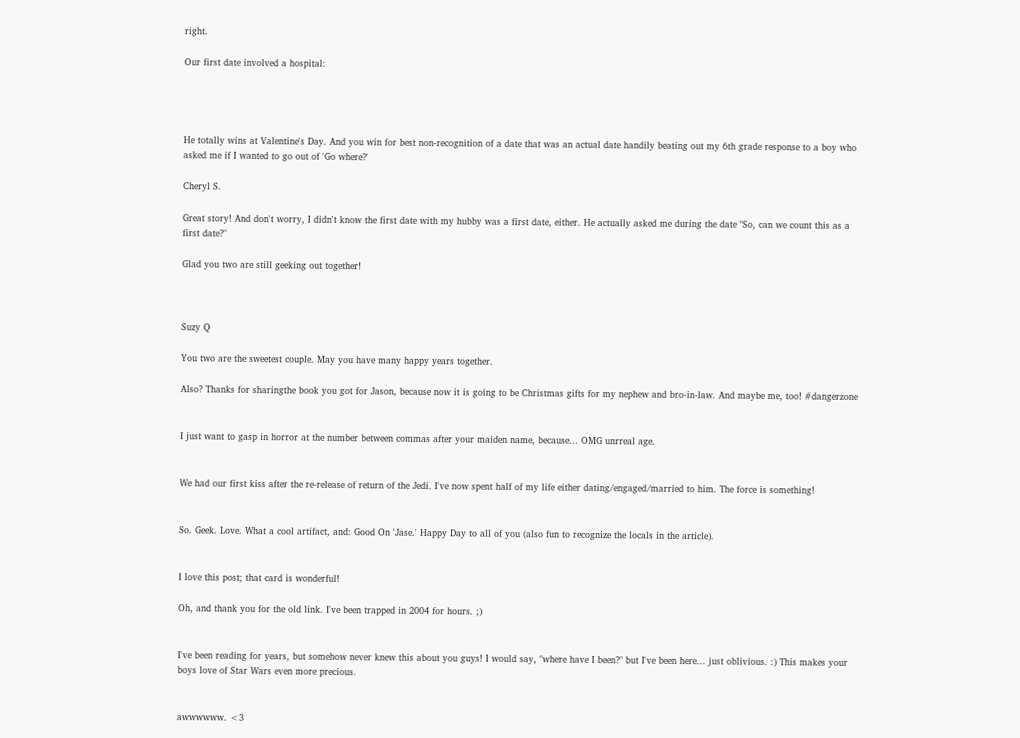right.

Our first date involved a hospital:




He totally wins at Valentine's Day. And you win for best non-recognition of a date that was an actual date handily beating out my 6th grade response to a boy who asked me if I wanted to go out of 'Go where?'

Cheryl S.

Great story! And don't worry, I didn't know the first date with my hubby was a first date, either. He actually asked me during the date "So, can we count this as a first date?"

Glad you two are still geeking out together!



Suzy Q

You two are the sweetest couple. May you have many happy years together.

Also? Thanks for sharingthe book you got for Jason, because now it is going to be Christmas gifts for my nephew and bro-in-law. And maybe me, too! #dangerzone


I just want to gasp in horror at the number between commas after your maiden name, because... OMG unrreal age.


We had our first kiss after the re-release of return of the Jedi. I've now spent half of my life either dating/engaged/married to him. The force is something!


So. Geek. Love. What a cool artifact, and: Good On 'Jase.' Happy Day to all of you (also fun to recognize the locals in the article).


I love this post; that card is wonderful!

Oh, and thank you for the old link. I've been trapped in 2004 for hours. ;)


I've been reading for years, but somehow never knew this about you guys! I would say, "where have I been?" but I've been here... just oblivious. :) This makes your boys love of Star Wars even more precious.


awwwwww. <3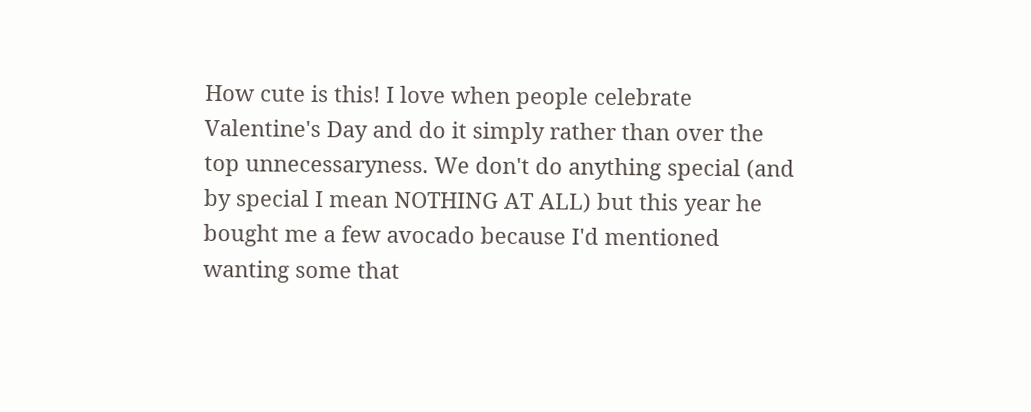How cute is this! I love when people celebrate Valentine's Day and do it simply rather than over the top unnecessaryness. We don't do anything special (and by special I mean NOTHING AT ALL) but this year he bought me a few avocado because I'd mentioned wanting some that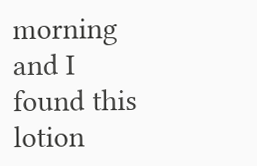morning and I found this lotion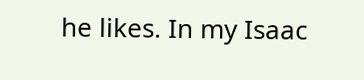he likes. In my Isaac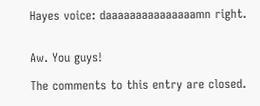Hayes voice: daaaaaaaaaaaaaaamn right.


Aw. You guys!

The comments to this entry are closed.